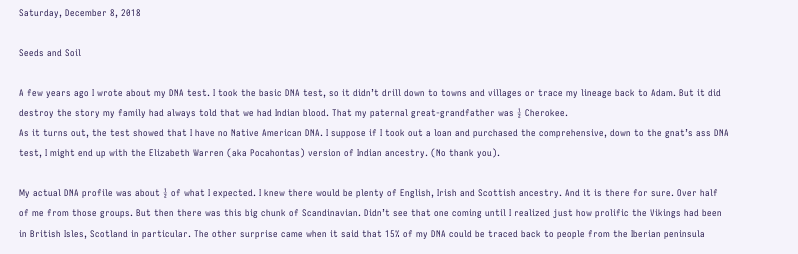Saturday, December 8, 2018

Seeds and Soil

A few years ago I wrote about my DNA test. I took the basic DNA test, so it didn’t drill down to towns and villages or trace my lineage back to Adam. But it did destroy the story my family had always told that we had Indian blood. That my paternal great-grandfather was ½ Cherokee.
As it turns out, the test showed that I have no Native American DNA. I suppose if I took out a loan and purchased the comprehensive, down to the gnat’s ass DNA test, I might end up with the Elizabeth Warren (aka Pocahontas) version of Indian ancestry. (No thank you).

My actual DNA profile was about ½ of what I expected. I knew there would be plenty of English, Irish and Scottish ancestry. And it is there for sure. Over half of me from those groups. But then there was this big chunk of Scandinavian. Didn’t see that one coming until I realized just how prolific the Vikings had been in British Isles, Scotland in particular. The other surprise came when it said that 15% of my DNA could be traced back to people from the Iberian peninsula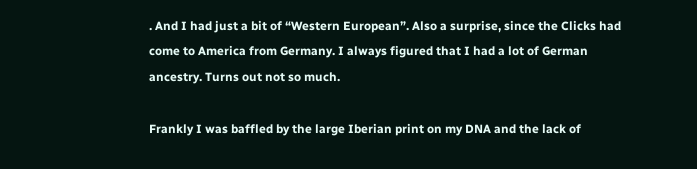. And I had just a bit of “Western European”. Also a surprise, since the Clicks had come to America from Germany. I always figured that I had a lot of German ancestry. Turns out not so much.

Frankly I was baffled by the large Iberian print on my DNA and the lack of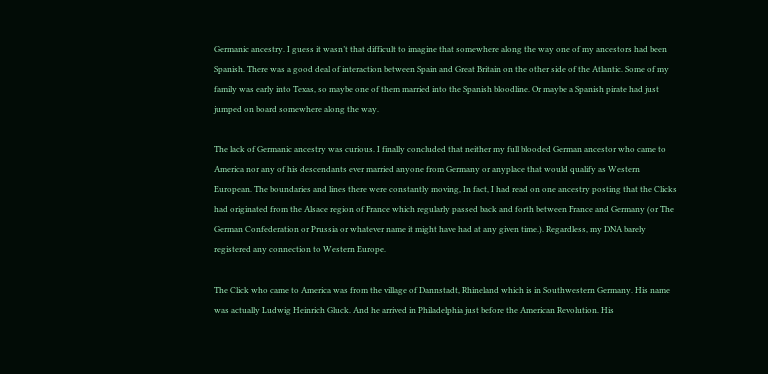Germanic ancestry. I guess it wasn’t that difficult to imagine that somewhere along the way one of my ancestors had been Spanish. There was a good deal of interaction between Spain and Great Britain on the other side of the Atlantic. Some of my family was early into Texas, so maybe one of them married into the Spanish bloodline. Or maybe a Spanish pirate had just jumped on board somewhere along the way.

The lack of Germanic ancestry was curious. I finally concluded that neither my full blooded German ancestor who came to America nor any of his descendants ever married anyone from Germany or anyplace that would qualify as Western European. The boundaries and lines there were constantly moving, In fact, I had read on one ancestry posting that the Clicks had originated from the Alsace region of France which regularly passed back and forth between France and Germany (or The German Confederation or Prussia or whatever name it might have had at any given time.). Regardless, my DNA barely registered any connection to Western Europe.

The Click who came to America was from the village of Dannstadt, Rhineland which is in Southwestern Germany. His name was actually Ludwig Heinrich Gluck. And he arrived in Philadelphia just before the American Revolution. His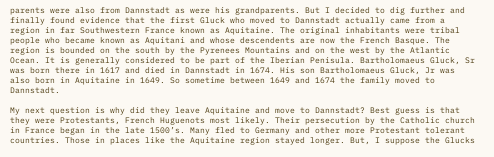parents were also from Dannstadt as were his grandparents. But I decided to dig further and finally found evidence that the first Gluck who moved to Dannstadt actually came from a region in far Southwestern France known as Aquitaine. The original inhabitants were tribal people who became known as Aquitani and whose descendents are now the French Basque. The region is bounded on the south by the Pyrenees Mountains and on the west by the Atlantic Ocean. It is generally considered to be part of the Iberian Penisula. Bartholomaeus Gluck, Sr was born there in 1617 and died in Dannstadt in 1674. His son Bartholomaeus Gluck, Jr was also born in Aquitaine in 1649. So sometime between 1649 and 1674 the family moved to Dannstadt.

My next question is why did they leave Aquitaine and move to Dannstadt? Best guess is that they were Protestants, French Huguenots most likely. Their persecution by the Catholic church in France began in the late 1500’s. Many fled to Germany and other more Protestant tolerant countries. Those in places like the Aquitaine region stayed longer. But, I suppose the Glucks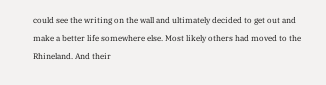could see the writing on the wall and ultimately decided to get out and make a better life somewhere else. Most likely others had moved to the Rhineland. And their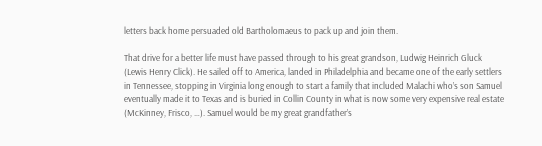letters back home persuaded old Bartholomaeus to pack up and join them.

That drive for a better life must have passed through to his great grandson, Ludwig Heinrich Gluck (Lewis Henry Click). He sailed off to America, landed in Philadelphia and became one of the early settlers in Tennessee, stopping in Virginia long enough to start a family that included Malachi who’s son Samuel eventually made it to Texas and is buried in Collin County in what is now some very expensive real estate (McKinney, Frisco, …). Samuel would be my great grandfather’s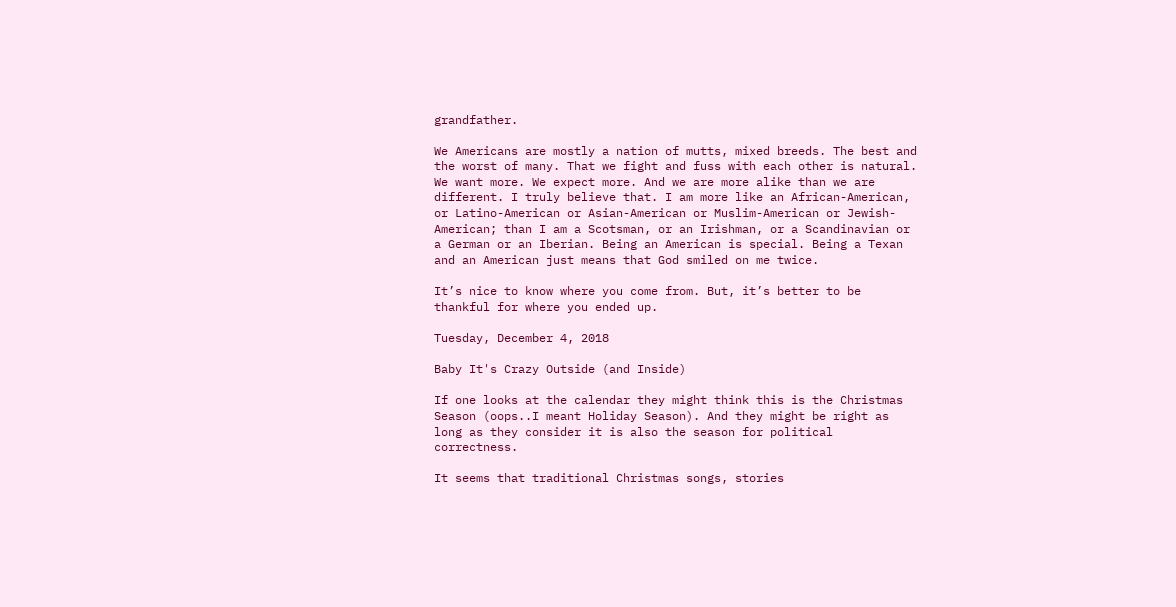grandfather.

We Americans are mostly a nation of mutts, mixed breeds. The best and the worst of many. That we fight and fuss with each other is natural. We want more. We expect more. And we are more alike than we are different. I truly believe that. I am more like an African-American, or Latino-American or Asian-American or Muslim-American or Jewish-American; than I am a Scotsman, or an Irishman, or a Scandinavian or a German or an Iberian. Being an American is special. Being a Texan and an American just means that God smiled on me twice.

It’s nice to know where you come from. But, it’s better to be thankful for where you ended up.

Tuesday, December 4, 2018

Baby It's Crazy Outside (and Inside)

If one looks at the calendar they might think this is the Christmas Season (oops..I meant Holiday Season). And they might be right as long as they consider it is also the season for political correctness.

It seems that traditional Christmas songs, stories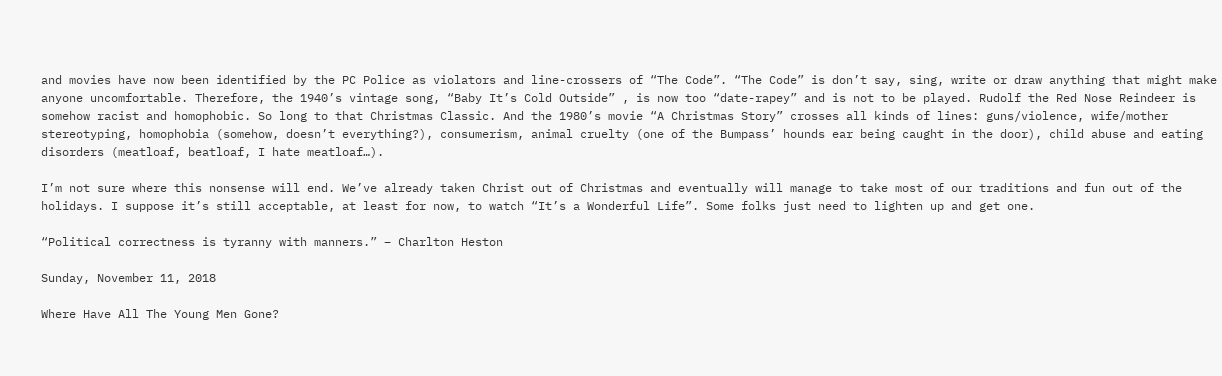and movies have now been identified by the PC Police as violators and line-crossers of “The Code”. “The Code” is don’t say, sing, write or draw anything that might make anyone uncomfortable. Therefore, the 1940’s vintage song, “Baby It’s Cold Outside” , is now too “date-rapey” and is not to be played. Rudolf the Red Nose Reindeer is somehow racist and homophobic. So long to that Christmas Classic. And the 1980’s movie “A Christmas Story” crosses all kinds of lines: guns/violence, wife/mother stereotyping, homophobia (somehow, doesn’t everything?), consumerism, animal cruelty (one of the Bumpass’ hounds ear being caught in the door), child abuse and eating disorders (meatloaf, beatloaf, I hate meatloaf…).

I’m not sure where this nonsense will end. We’ve already taken Christ out of Christmas and eventually will manage to take most of our traditions and fun out of the holidays. I suppose it’s still acceptable, at least for now, to watch “It’s a Wonderful Life”. Some folks just need to lighten up and get one.

“Political correctness is tyranny with manners.” – Charlton Heston

Sunday, November 11, 2018

Where Have All The Young Men Gone?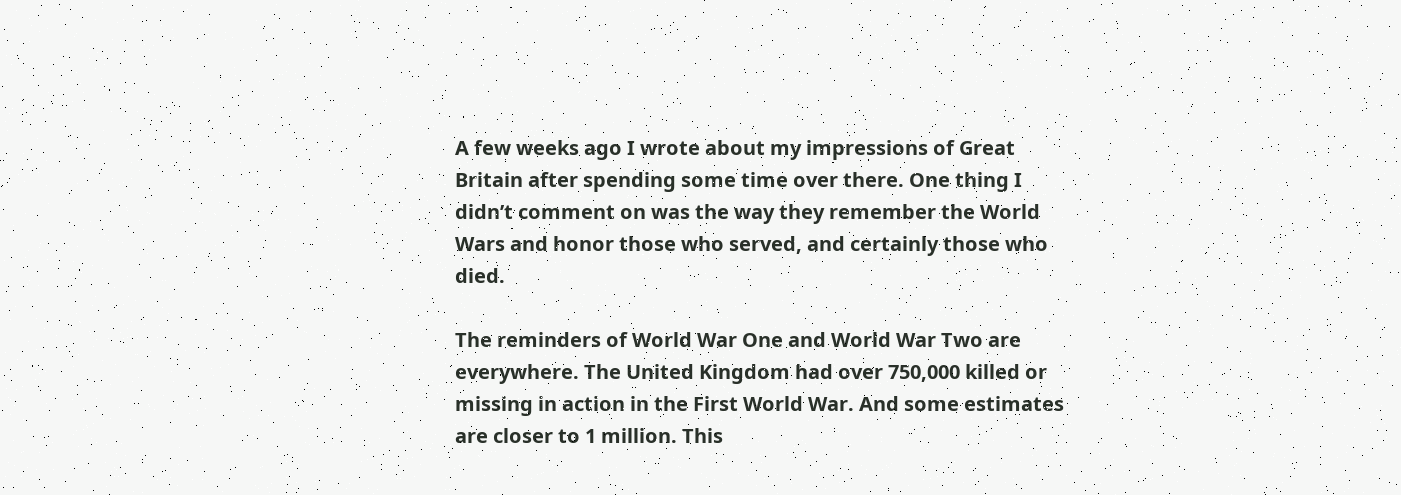A few weeks ago I wrote about my impressions of Great Britain after spending some time over there. One thing I didn’t comment on was the way they remember the World Wars and honor those who served, and certainly those who died.

The reminders of World War One and World War Two are everywhere. The United Kingdom had over 750,000 killed or missing in action in the First World War. And some estimates are closer to 1 million. This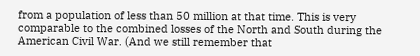from a population of less than 50 million at that time. This is very comparable to the combined losses of the North and South during the American Civil War. (And we still remember that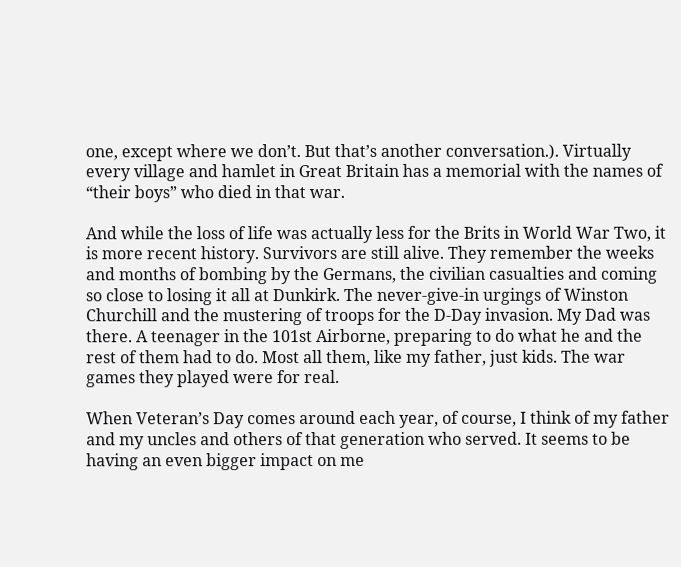one, except where we don’t. But that’s another conversation.). Virtually every village and hamlet in Great Britain has a memorial with the names of “their boys” who died in that war.

And while the loss of life was actually less for the Brits in World War Two, it is more recent history. Survivors are still alive. They remember the weeks and months of bombing by the Germans, the civilian casualties and coming so close to losing it all at Dunkirk. The never-give-in urgings of Winston Churchill and the mustering of troops for the D-Day invasion. My Dad was there. A teenager in the 101st Airborne, preparing to do what he and the rest of them had to do. Most all them, like my father, just kids. The war games they played were for real.

When Veteran’s Day comes around each year, of course, I think of my father and my uncles and others of that generation who served. It seems to be having an even bigger impact on me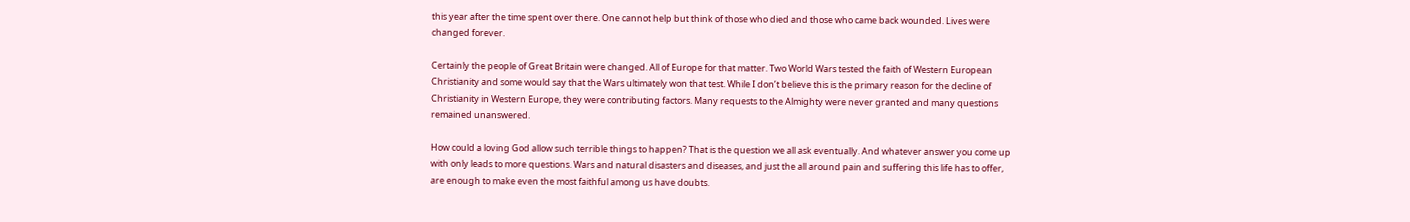this year after the time spent over there. One cannot help but think of those who died and those who came back wounded. Lives were changed forever.

Certainly the people of Great Britain were changed. All of Europe for that matter. Two World Wars tested the faith of Western European Christianity and some would say that the Wars ultimately won that test. While I don’t believe this is the primary reason for the decline of Christianity in Western Europe, they were contributing factors. Many requests to the Almighty were never granted and many questions remained unanswered.

How could a loving God allow such terrible things to happen? That is the question we all ask eventually. And whatever answer you come up with only leads to more questions. Wars and natural disasters and diseases, and just the all around pain and suffering this life has to offer, are enough to make even the most faithful among us have doubts.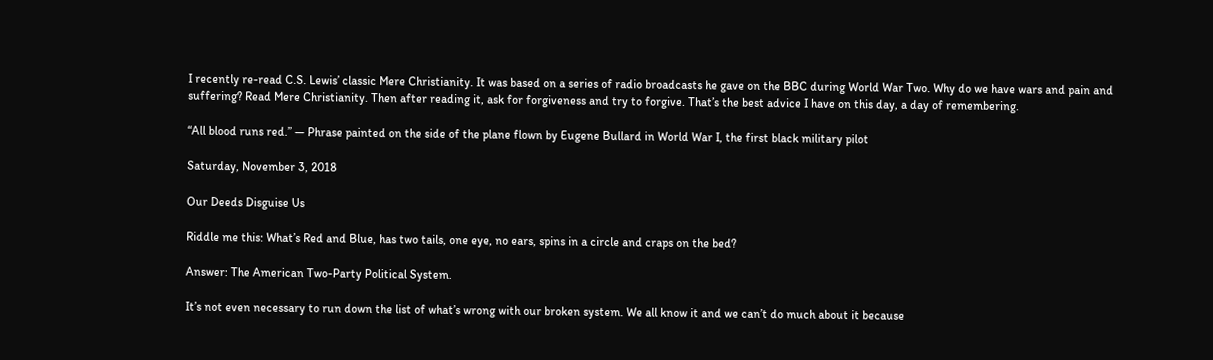I recently re-read C.S. Lewis’ classic Mere Christianity. It was based on a series of radio broadcasts he gave on the BBC during World War Two. Why do we have wars and pain and suffering? Read Mere Christianity. Then after reading it, ask for forgiveness and try to forgive. That’s the best advice I have on this day, a day of remembering.

“All blood runs red.” ― Phrase painted on the side of the plane flown by Eugene Bullard in World War I, the first black military pilot

Saturday, November 3, 2018

Our Deeds Disguise Us

Riddle me this: What’s Red and Blue, has two tails, one eye, no ears, spins in a circle and craps on the bed?

Answer: The American Two-Party Political System.

It’s not even necessary to run down the list of what’s wrong with our broken system. We all know it and we can’t do much about it because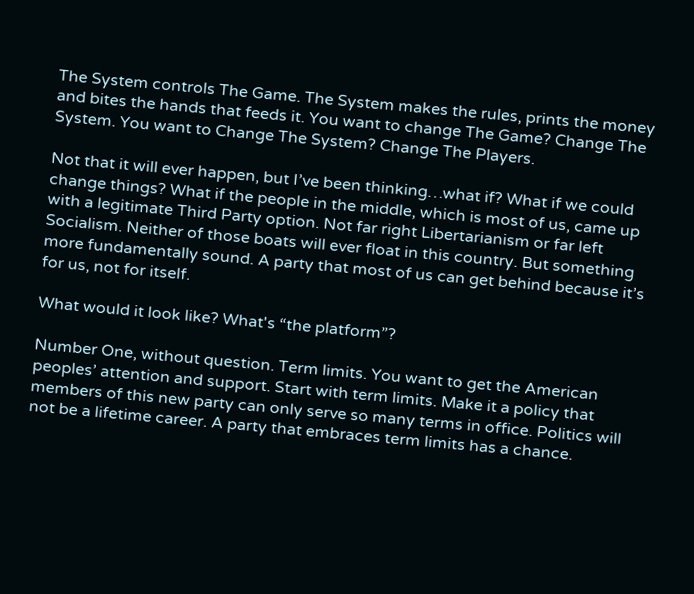The System controls The Game. The System makes the rules, prints the money and bites the hands that feeds it. You want to change The Game? Change The System. You want to Change The System? Change The Players.

Not that it will ever happen, but I’ve been thinking…what if? What if we could change things? What if the people in the middle, which is most of us, came up with a legitimate Third Party option. Not far right Libertarianism or far left Socialism. Neither of those boats will ever float in this country. But something more fundamentally sound. A party that most of us can get behind because it’s for us, not for itself.

What would it look like? What's “the platform”?

Number One, without question. Term limits. You want to get the American peoples’ attention and support. Start with term limits. Make it a policy that members of this new party can only serve so many terms in office. Politics will not be a lifetime career. A party that embraces term limits has a chance.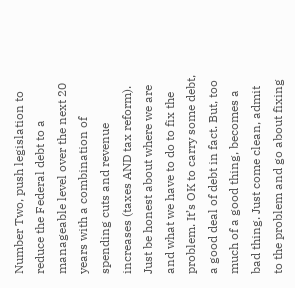Number Two, push legislation to reduce the Federal debt to a manageable level over the next 20 years with a combination of spending cuts and revenue increases (taxes AND tax reform). Just be honest about where we are and what we have to do to fix the problem. It’s OK to carry some debt, a good deal of debt in fact. But, too much of a good thing, becomes a bad thing. Just come clean, admit to the problem and go about fixing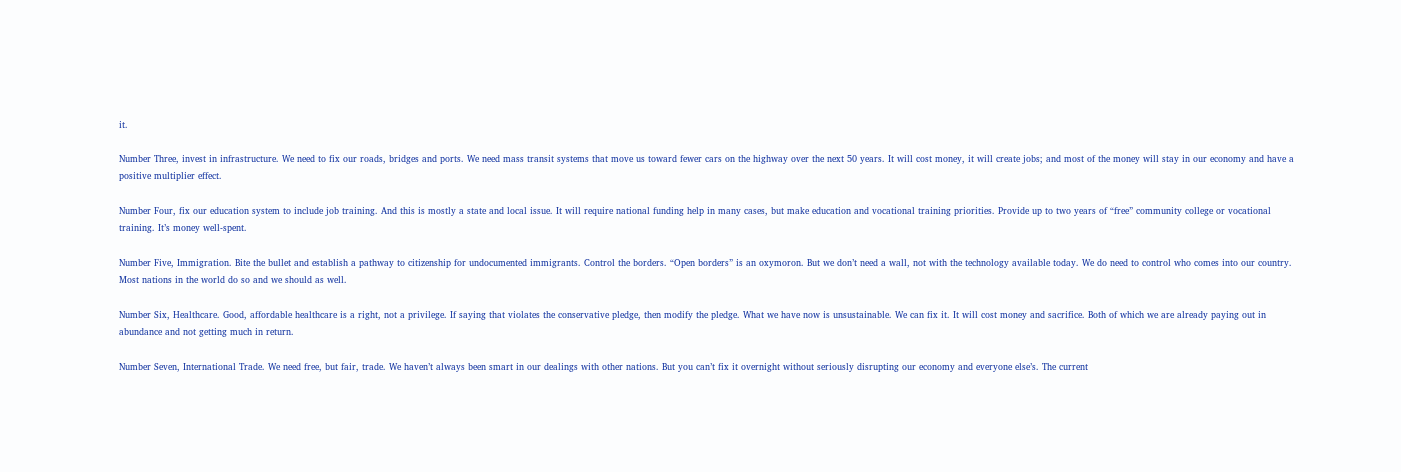it.

Number Three, invest in infrastructure. We need to fix our roads, bridges and ports. We need mass transit systems that move us toward fewer cars on the highway over the next 50 years. It will cost money, it will create jobs; and most of the money will stay in our economy and have a positive multiplier effect.

Number Four, fix our education system to include job training. And this is mostly a state and local issue. It will require national funding help in many cases, but make education and vocational training priorities. Provide up to two years of “free” community college or vocational training. It’s money well-spent.

Number Five, Immigration. Bite the bullet and establish a pathway to citizenship for undocumented immigrants. Control the borders. “Open borders” is an oxymoron. But we don’t need a wall, not with the technology available today. We do need to control who comes into our country. Most nations in the world do so and we should as well.

Number Six, Healthcare. Good, affordable healthcare is a right, not a privilege. If saying that violates the conservative pledge, then modify the pledge. What we have now is unsustainable. We can fix it. It will cost money and sacrifice. Both of which we are already paying out in abundance and not getting much in return.

Number Seven, International Trade. We need free, but fair, trade. We haven’t always been smart in our dealings with other nations. But you can’t fix it overnight without seriously disrupting our economy and everyone else’s. The current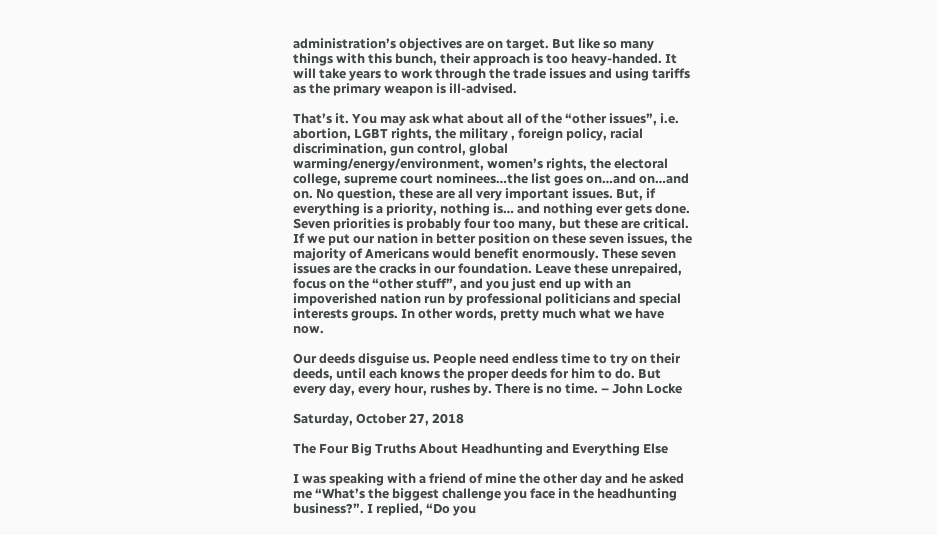administration’s objectives are on target. But like so many things with this bunch, their approach is too heavy-handed. It will take years to work through the trade issues and using tariffs as the primary weapon is ill-advised.

That’s it. You may ask what about all of the “other issues”, i.e. abortion, LGBT rights, the military , foreign policy, racial discrimination, gun control, global warming/energy/environment, women’s rights, the electoral college, supreme court nominees…the list goes on…and on…and on. No question, these are all very important issues. But, if everything is a priority, nothing is… and nothing ever gets done. Seven priorities is probably four too many, but these are critical. If we put our nation in better position on these seven issues, the majority of Americans would benefit enormously. These seven issues are the cracks in our foundation. Leave these unrepaired, focus on the “other stuff”, and you just end up with an impoverished nation run by professional politicians and special interests groups. In other words, pretty much what we have now.

Our deeds disguise us. People need endless time to try on their deeds, until each knows the proper deeds for him to do. But every day, every hour, rushes by. There is no time. – John Locke

Saturday, October 27, 2018

The Four Big Truths About Headhunting and Everything Else

I was speaking with a friend of mine the other day and he asked me “What’s the biggest challenge you face in the headhunting business?”. I replied, “Do you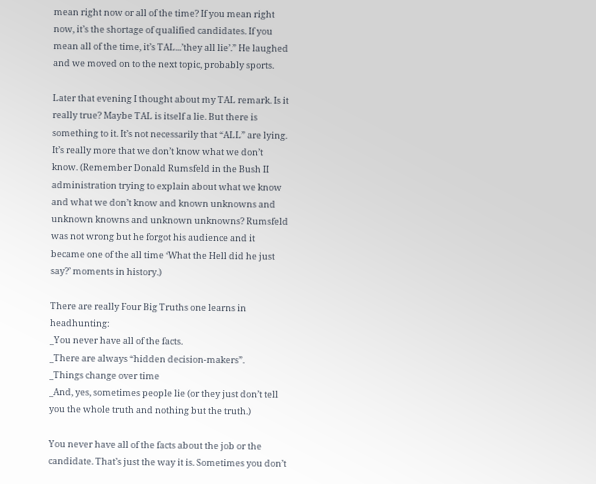mean right now or all of the time? If you mean right now, it’s the shortage of qualified candidates. If you mean all of the time, it’s TAL...’they all lie’.” He laughed and we moved on to the next topic, probably sports.

Later that evening I thought about my TAL remark. Is it really true? Maybe TAL is itself a lie. But there is something to it. It’s not necessarily that “ALL” are lying. It’s really more that we don’t know what we don’t know. (Remember Donald Rumsfeld in the Bush II administration trying to explain about what we know and what we don’t know and known unknowns and unknown knowns and unknown unknowns? Rumsfeld was not wrong but he forgot his audience and it became one of the all time ‘What the Hell did he just say?’ moments in history.)

There are really Four Big Truths one learns in headhunting:
_You never have all of the facts.
_There are always “hidden decision-makers”.
_Things change over time
_And, yes, sometimes people lie (or they just don’t tell you the whole truth and nothing but the truth.)

You never have all of the facts about the job or the candidate. That’s just the way it is. Sometimes you don’t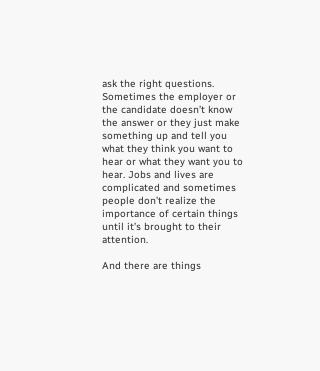ask the right questions. Sometimes the employer or the candidate doesn’t know the answer or they just make something up and tell you what they think you want to hear or what they want you to hear. Jobs and lives are complicated and sometimes people don’t realize the importance of certain things until it’s brought to their attention.

And there are things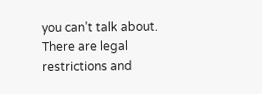you can’t talk about. There are legal restrictions and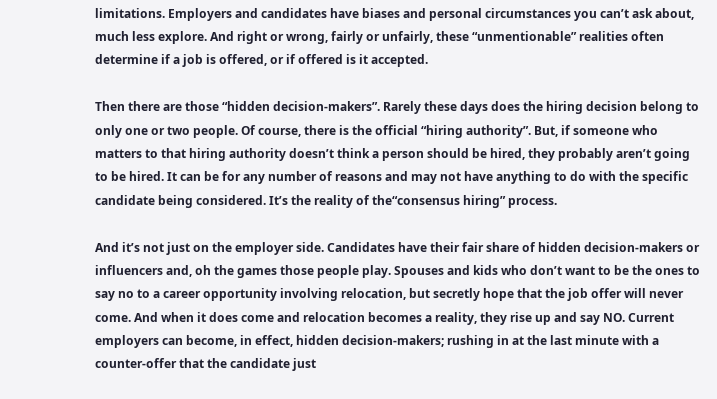limitations. Employers and candidates have biases and personal circumstances you can’t ask about, much less explore. And right or wrong, fairly or unfairly, these “unmentionable” realities often determine if a job is offered, or if offered is it accepted.

Then there are those “hidden decision-makers”. Rarely these days does the hiring decision belong to only one or two people. Of course, there is the official “hiring authority”. But, if someone who matters to that hiring authority doesn’t think a person should be hired, they probably aren’t going to be hired. It can be for any number of reasons and may not have anything to do with the specific candidate being considered. It’s the reality of the“consensus hiring” process.

And it’s not just on the employer side. Candidates have their fair share of hidden decision-makers or influencers and, oh the games those people play. Spouses and kids who don’t want to be the ones to say no to a career opportunity involving relocation, but secretly hope that the job offer will never come. And when it does come and relocation becomes a reality, they rise up and say NO. Current employers can become, in effect, hidden decision-makers; rushing in at the last minute with a counter-offer that the candidate just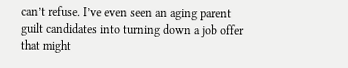can’t refuse. I’ve even seen an aging parent guilt candidates into turning down a job offer that might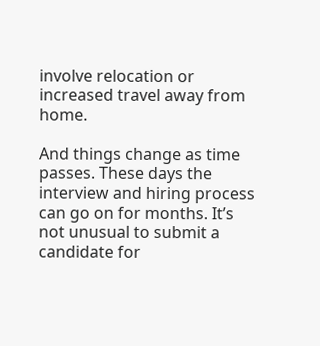involve relocation or increased travel away from home.

And things change as time passes. These days the interview and hiring process can go on for months. It’s not unusual to submit a candidate for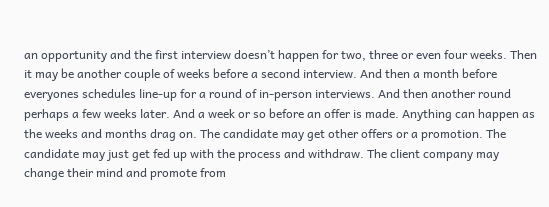an opportunity and the first interview doesn’t happen for two, three or even four weeks. Then it may be another couple of weeks before a second interview. And then a month before everyones schedules line-up for a round of in-person interviews. And then another round perhaps a few weeks later. And a week or so before an offer is made. Anything can happen as the weeks and months drag on. The candidate may get other offers or a promotion. The candidate may just get fed up with the process and withdraw. The client company may change their mind and promote from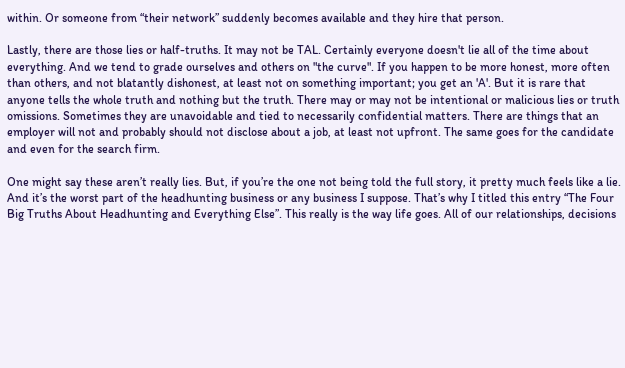within. Or someone from “their network” suddenly becomes available and they hire that person.

Lastly, there are those lies or half-truths. It may not be TAL. Certainly everyone doesn't lie all of the time about everything. And we tend to grade ourselves and others on "the curve". If you happen to be more honest, more often than others, and not blatantly dishonest, at least not on something important; you get an 'A'. But it is rare that anyone tells the whole truth and nothing but the truth. There may or may not be intentional or malicious lies or truth omissions. Sometimes they are unavoidable and tied to necessarily confidential matters. There are things that an employer will not and probably should not disclose about a job, at least not upfront. The same goes for the candidate and even for the search firm.

One might say these aren’t really lies. But, if you’re the one not being told the full story, it pretty much feels like a lie. And it’s the worst part of the headhunting business or any business I suppose. That’s why I titled this entry “The Four Big Truths About Headhunting and Everything Else”. This really is the way life goes. All of our relationships, decisions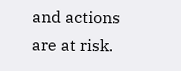and actions are at risk.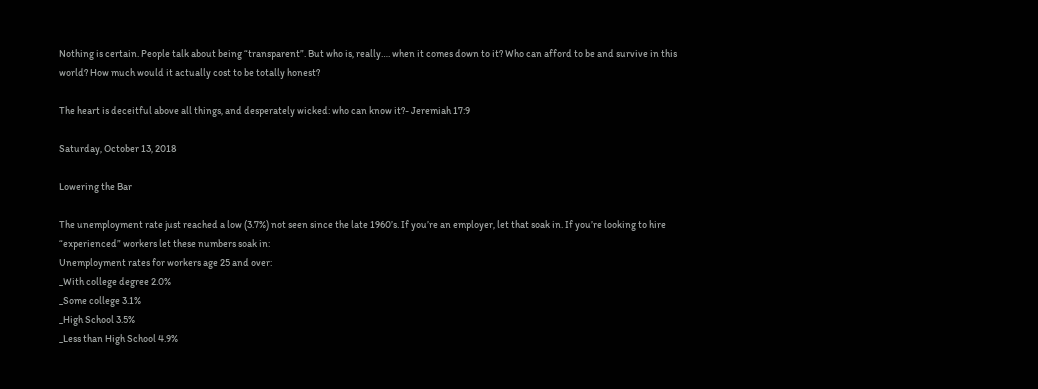Nothing is certain. People talk about being “transparent”. But who is, really…. when it comes down to it? Who can afford to be and survive in this world? How much would it actually cost to be totally honest?

The heart is deceitful above all things, and desperately wicked: who can know it?- Jeremiah 17:9

Saturday, October 13, 2018

Lowering the Bar

The unemployment rate just reached a low (3.7%) not seen since the late 1960’s. If you’re an employer, let that soak in. If you’re looking to hire “experienced” workers let these numbers soak in:
Unemployment rates for workers age 25 and over:
_With college degree 2.0%
_Some college 3.1%
_High School 3.5%
_Less than High School 4.9%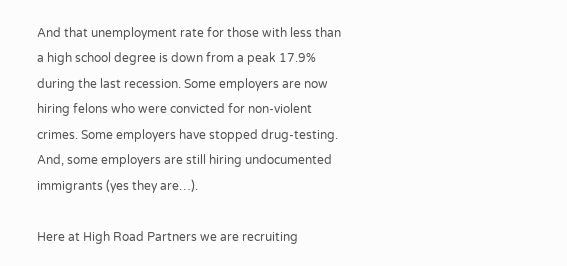And that unemployment rate for those with less than a high school degree is down from a peak 17.9% during the last recession. Some employers are now hiring felons who were convicted for non-violent crimes. Some employers have stopped drug-testing. And, some employers are still hiring undocumented immigrants (yes they are…).

Here at High Road Partners we are recruiting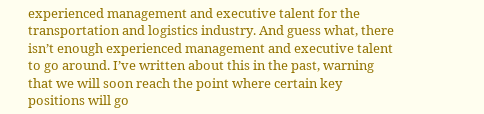experienced management and executive talent for the transportation and logistics industry. And guess what, there isn’t enough experienced management and executive talent to go around. I’ve written about this in the past, warning that we will soon reach the point where certain key positions will go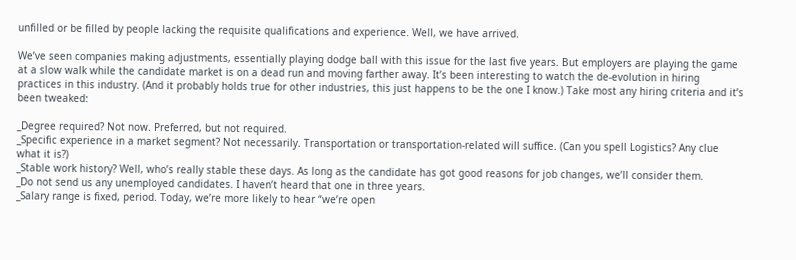unfilled or be filled by people lacking the requisite qualifications and experience. Well, we have arrived.

We’ve seen companies making adjustments, essentially playing dodge ball with this issue for the last five years. But employers are playing the game at a slow walk while the candidate market is on a dead run and moving farther away. It’s been interesting to watch the de-evolution in hiring practices in this industry. (And it probably holds true for other industries, this just happens to be the one I know.) Take most any hiring criteria and it’s been tweaked:

_Degree required? Not now. Preferred, but not required.
_Specific experience in a market segment? Not necessarily. Transportation or transportation-related will suffice. (Can you spell Logistics? Any clue what it is?)
_Stable work history? Well, who’s really stable these days. As long as the candidate has got good reasons for job changes, we’ll consider them.
_Do not send us any unemployed candidates. I haven’t heard that one in three years.
_Salary range is fixed, period. Today, we’re more likely to hear “we’re open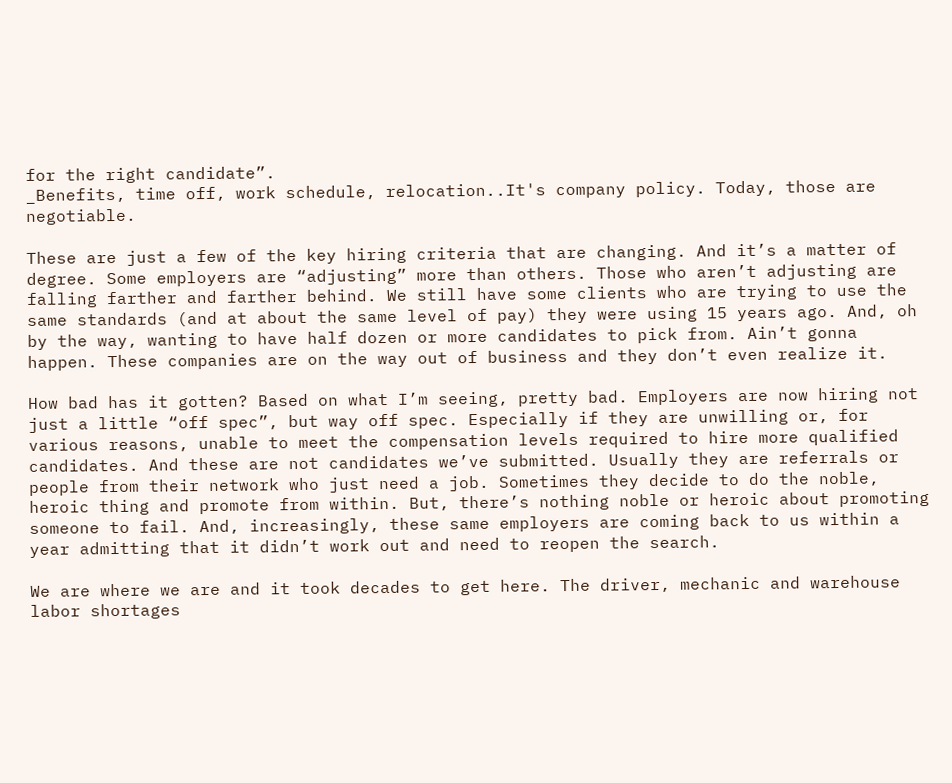for the right candidate”.
_Benefits, time off, work schedule, relocation..It's company policy. Today, those are negotiable.

These are just a few of the key hiring criteria that are changing. And it’s a matter of degree. Some employers are “adjusting” more than others. Those who aren’t adjusting are falling farther and farther behind. We still have some clients who are trying to use the same standards (and at about the same level of pay) they were using 15 years ago. And, oh by the way, wanting to have half dozen or more candidates to pick from. Ain’t gonna happen. These companies are on the way out of business and they don’t even realize it.

How bad has it gotten? Based on what I’m seeing, pretty bad. Employers are now hiring not just a little “off spec”, but way off spec. Especially if they are unwilling or, for various reasons, unable to meet the compensation levels required to hire more qualified candidates. And these are not candidates we’ve submitted. Usually they are referrals or people from their network who just need a job. Sometimes they decide to do the noble, heroic thing and promote from within. But, there’s nothing noble or heroic about promoting someone to fail. And, increasingly, these same employers are coming back to us within a year admitting that it didn’t work out and need to reopen the search.

We are where we are and it took decades to get here. The driver, mechanic and warehouse labor shortages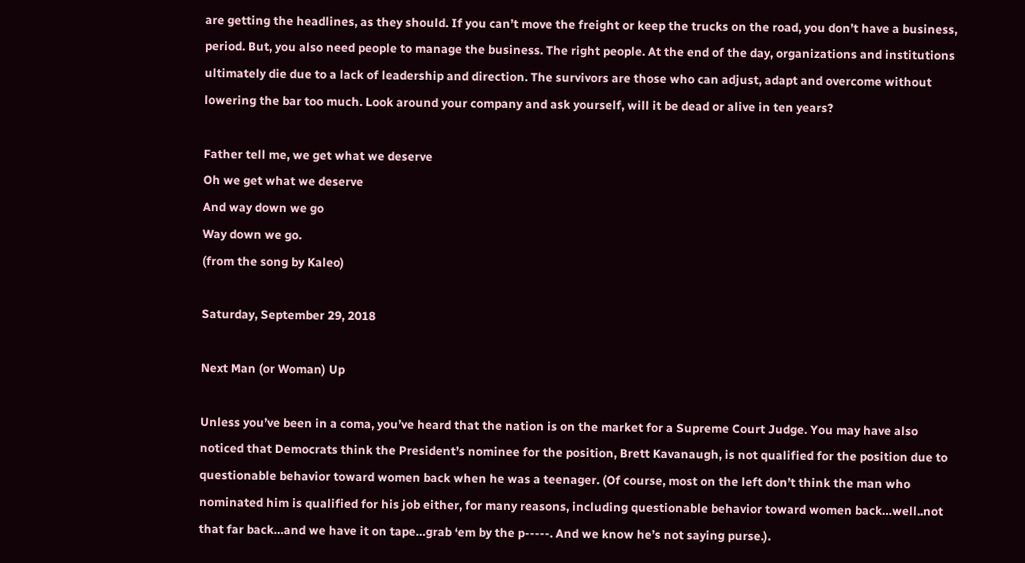are getting the headlines, as they should. If you can’t move the freight or keep the trucks on the road, you don’t have a business, period. But, you also need people to manage the business. The right people. At the end of the day, organizations and institutions ultimately die due to a lack of leadership and direction. The survivors are those who can adjust, adapt and overcome without lowering the bar too much. Look around your company and ask yourself, will it be dead or alive in ten years?

Father tell me, we get what we deserve
Oh we get what we deserve
And way down we go
Way down we go.
(from the song by Kaleo)

Saturday, September 29, 2018

Next Man (or Woman) Up

Unless you’ve been in a coma, you’ve heard that the nation is on the market for a Supreme Court Judge. You may have also noticed that Democrats think the President’s nominee for the position, Brett Kavanaugh, is not qualified for the position due to questionable behavior toward women back when he was a teenager. (Of course, most on the left don’t think the man who nominated him is qualified for his job either, for many reasons, including questionable behavior toward women back…well..not that far back…and we have it on tape…grab ‘em by the p-----. And we know he’s not saying purse.).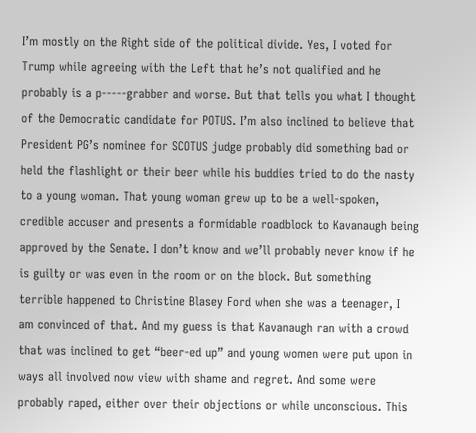I’m mostly on the Right side of the political divide. Yes, I voted for Trump while agreeing with the Left that he’s not qualified and he probably is a p-----grabber and worse. But that tells you what I thought of the Democratic candidate for POTUS. I’m also inclined to believe that President PG’s nominee for SCOTUS judge probably did something bad or held the flashlight or their beer while his buddies tried to do the nasty to a young woman. That young woman grew up to be a well-spoken, credible accuser and presents a formidable roadblock to Kavanaugh being approved by the Senate. I don’t know and we’ll probably never know if he is guilty or was even in the room or on the block. But something terrible happened to Christine Blasey Ford when she was a teenager, I am convinced of that. And my guess is that Kavanaugh ran with a crowd that was inclined to get “beer-ed up” and young women were put upon in ways all involved now view with shame and regret. And some were probably raped, either over their objections or while unconscious. This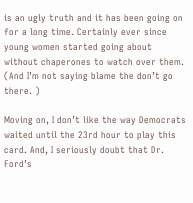is an ugly truth and it has been going on for a long time. Certainly ever since young women started going about without chaperones to watch over them. (And I’m not saying blame the don’t go there. )

Moving on, I don’t like the way Democrats waited until the 23rd hour to play this card. And, I seriously doubt that Dr. Ford’s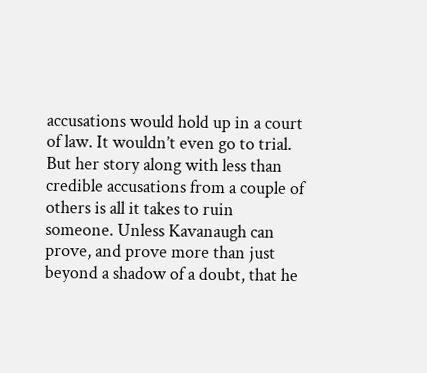accusations would hold up in a court of law. It wouldn’t even go to trial. But her story along with less than credible accusations from a couple of others is all it takes to ruin someone. Unless Kavanaugh can prove, and prove more than just beyond a shadow of a doubt, that he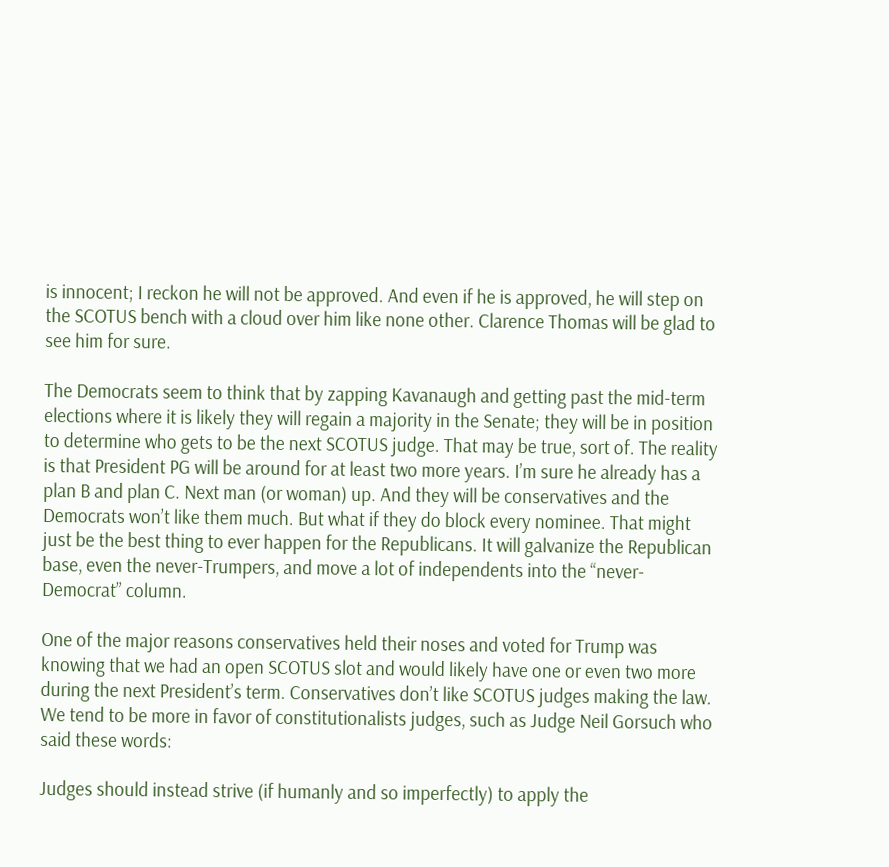is innocent; I reckon he will not be approved. And even if he is approved, he will step on the SCOTUS bench with a cloud over him like none other. Clarence Thomas will be glad to see him for sure.

The Democrats seem to think that by zapping Kavanaugh and getting past the mid-term elections where it is likely they will regain a majority in the Senate; they will be in position to determine who gets to be the next SCOTUS judge. That may be true, sort of. The reality is that President PG will be around for at least two more years. I’m sure he already has a plan B and plan C. Next man (or woman) up. And they will be conservatives and the Democrats won’t like them much. But what if they do block every nominee. That might just be the best thing to ever happen for the Republicans. It will galvanize the Republican base, even the never-Trumpers, and move a lot of independents into the “never-Democrat” column.

One of the major reasons conservatives held their noses and voted for Trump was knowing that we had an open SCOTUS slot and would likely have one or even two more during the next President’s term. Conservatives don’t like SCOTUS judges making the law. We tend to be more in favor of constitutionalists judges, such as Judge Neil Gorsuch who said these words:

Judges should instead strive (if humanly and so imperfectly) to apply the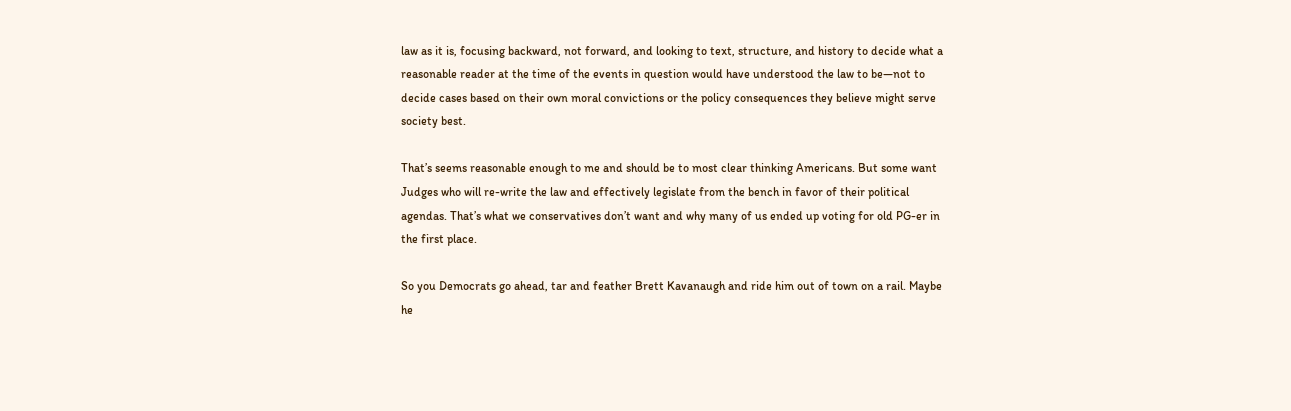law as it is, focusing backward, not forward, and looking to text, structure, and history to decide what a reasonable reader at the time of the events in question would have understood the law to be—not to decide cases based on their own moral convictions or the policy consequences they believe might serve society best.

That’s seems reasonable enough to me and should be to most clear thinking Americans. But some want Judges who will re-write the law and effectively legislate from the bench in favor of their political agendas. That’s what we conservatives don’t want and why many of us ended up voting for old PG-er in the first place.

So you Democrats go ahead, tar and feather Brett Kavanaugh and ride him out of town on a rail. Maybe he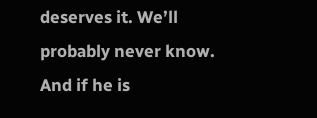deserves it. We’ll probably never know. And if he is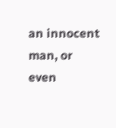an innocent man, or even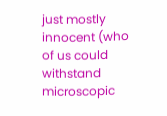just mostly innocent (who of us could withstand microscopic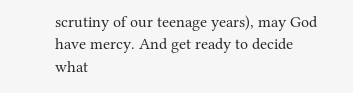scrutiny of our teenage years), may God have mercy. And get ready to decide what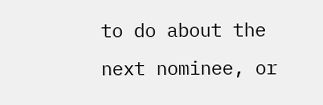to do about the next nominee, or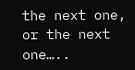the next one, or the next one…..